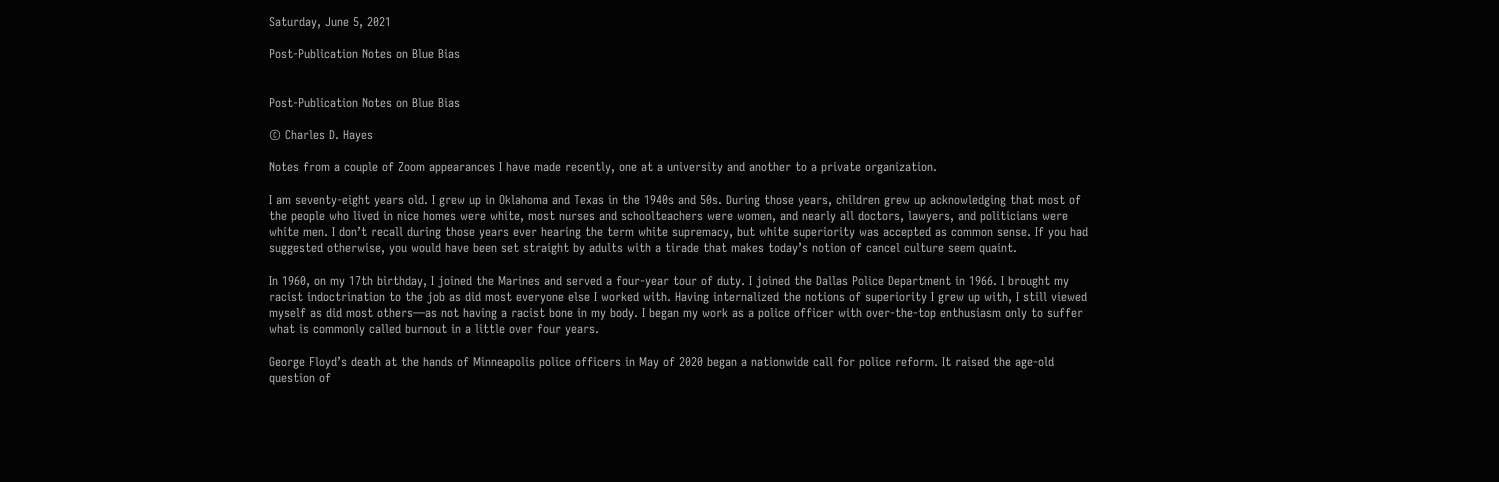Saturday, June 5, 2021

Post-Publication Notes on Blue Bias


Post-Publication Notes on Blue Bias

© Charles D. Hayes

Notes from a couple of Zoom appearances I have made recently, one at a university and another to a private organization.

I am seventy-eight years old. I grew up in Oklahoma and Texas in the 1940s and 50s. During those years, children grew up acknowledging that most of the people who lived in nice homes were white, most nurses and schoolteachers were women, and nearly all doctors, lawyers, and politicians were white men. I don’t recall during those years ever hearing the term white supremacy, but white superiority was accepted as common sense. If you had suggested otherwise, you would have been set straight by adults with a tirade that makes today’s notion of cancel culture seem quaint.

In 1960, on my 17th birthday, I joined the Marines and served a four-year tour of duty. I joined the Dallas Police Department in 1966. I brought my racist indoctrination to the job as did most everyone else I worked with. Having internalized the notions of superiority I grew up with, I still viewed myself as did most others—as not having a racist bone in my body. I began my work as a police officer with over-the-top enthusiasm only to suffer what is commonly called burnout in a little over four years.

George Floyd’s death at the hands of Minneapolis police officers in May of 2020 began a nationwide call for police reform. It raised the age-old question of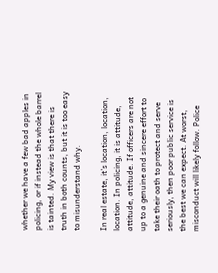whether we have a few bad apples in policing, or if instead the whole barrel is tainted. My view is that there is truth in both counts, but it is too easy to misunderstand why.

In real estate, it’s location, location, location. In policing, it is attitude, attitude, attitude. If officers are not up to a genuine and sincere effort to take their oath to protect and serve seriously, then poor public service is the best we can expect. At worst, misconduct will likely follow. Police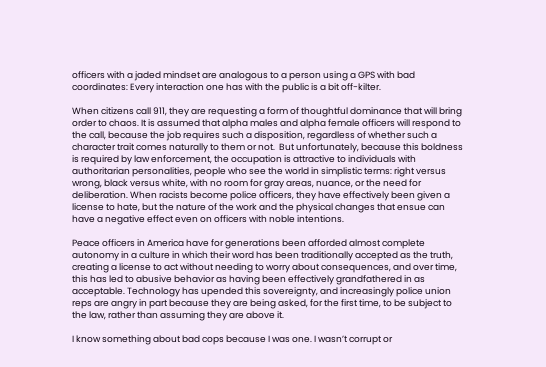officers with a jaded mindset are analogous to a person using a GPS with bad coordinates: Every interaction one has with the public is a bit off-kilter.

When citizens call 911, they are requesting a form of thoughtful dominance that will bring order to chaos. It is assumed that alpha males and alpha female officers will respond to the call, because the job requires such a disposition, regardless of whether such a character trait comes naturally to them or not.  But unfortunately, because this boldness is required by law enforcement, the occupation is attractive to individuals with authoritarian personalities, people who see the world in simplistic terms: right versus wrong, black versus white, with no room for gray areas, nuance, or the need for deliberation. When racists become police officers, they have effectively been given a license to hate, but the nature of the work and the physical changes that ensue can have a negative effect even on officers with noble intentions.

Peace officers in America have for generations been afforded almost complete autonomy in a culture in which their word has been traditionally accepted as the truth, creating a license to act without needing to worry about consequences, and over time, this has led to abusive behavior as having been effectively grandfathered in as acceptable. Technology has upended this sovereignty, and increasingly police union reps are angry in part because they are being asked, for the first time, to be subject to the law, rather than assuming they are above it.

I know something about bad cops because I was one. I wasn’t corrupt or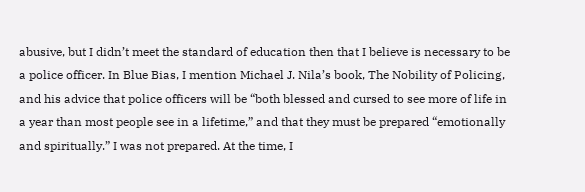abusive, but I didn’t meet the standard of education then that I believe is necessary to be a police officer. In Blue Bias, I mention Michael J. Nila’s book, The Nobility of Policing, and his advice that police officers will be “both blessed and cursed to see more of life in a year than most people see in a lifetime,” and that they must be prepared “emotionally and spiritually.” I was not prepared. At the time, I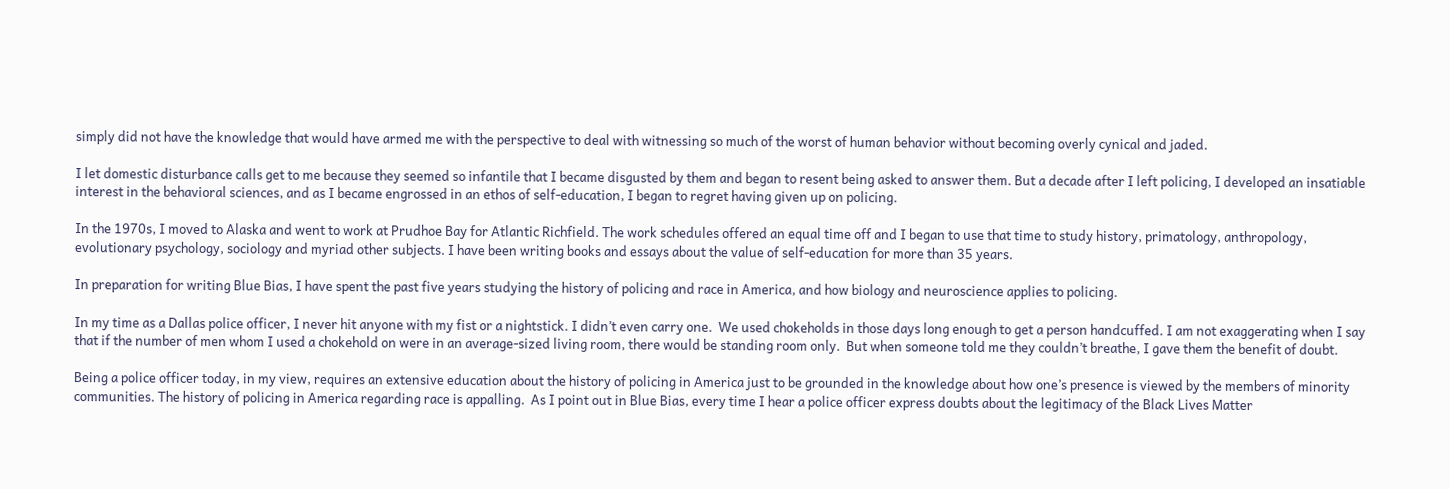simply did not have the knowledge that would have armed me with the perspective to deal with witnessing so much of the worst of human behavior without becoming overly cynical and jaded.

I let domestic disturbance calls get to me because they seemed so infantile that I became disgusted by them and began to resent being asked to answer them. But a decade after I left policing, I developed an insatiable interest in the behavioral sciences, and as I became engrossed in an ethos of self-education, I began to regret having given up on policing.

In the 1970s, I moved to Alaska and went to work at Prudhoe Bay for Atlantic Richfield. The work schedules offered an equal time off and I began to use that time to study history, primatology, anthropology, evolutionary psychology, sociology and myriad other subjects. I have been writing books and essays about the value of self-education for more than 35 years.

In preparation for writing Blue Bias, I have spent the past five years studying the history of policing and race in America, and how biology and neuroscience applies to policing.

In my time as a Dallas police officer, I never hit anyone with my fist or a nightstick. I didn’t even carry one.  We used chokeholds in those days long enough to get a person handcuffed. I am not exaggerating when I say that if the number of men whom I used a chokehold on were in an average-sized living room, there would be standing room only.  But when someone told me they couldn’t breathe, I gave them the benefit of doubt.

Being a police officer today, in my view, requires an extensive education about the history of policing in America just to be grounded in the knowledge about how one’s presence is viewed by the members of minority communities. The history of policing in America regarding race is appalling.  As I point out in Blue Bias, every time I hear a police officer express doubts about the legitimacy of the Black Lives Matter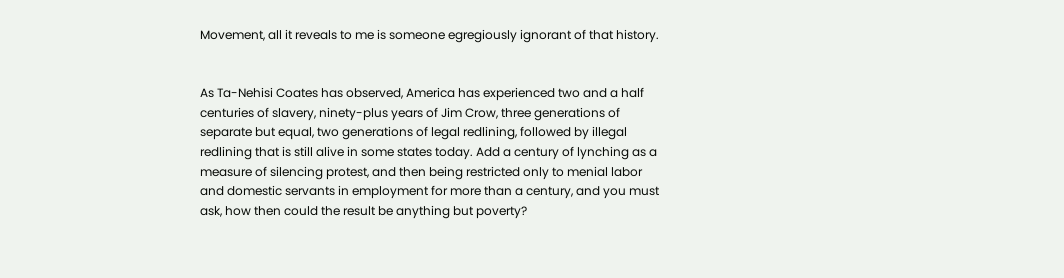Movement, all it reveals to me is someone egregiously ignorant of that history.


As Ta-Nehisi Coates has observed, America has experienced two and a half centuries of slavery, ninety-plus years of Jim Crow, three generations of separate but equal, two generations of legal redlining, followed by illegal redlining that is still alive in some states today. Add a century of lynching as a measure of silencing protest, and then being restricted only to menial labor and domestic servants in employment for more than a century, and you must ask, how then could the result be anything but poverty?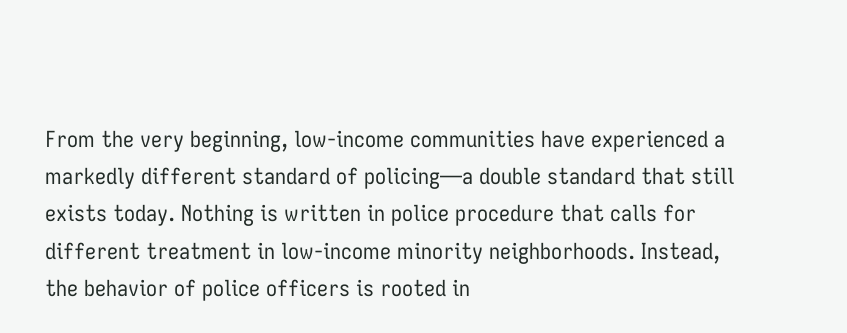From the very beginning, low-income communities have experienced a markedly different standard of policing—a double standard that still exists today. Nothing is written in police procedure that calls for different treatment in low-income minority neighborhoods. Instead, the behavior of police officers is rooted in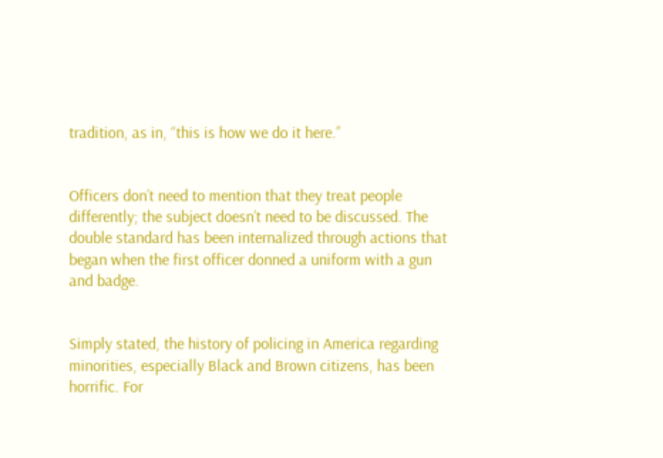tradition, as in, “this is how we do it here.”


Officers don’t need to mention that they treat people differently; the subject doesn’t need to be discussed. The double standard has been internalized through actions that began when the first officer donned a uniform with a gun and badge.


Simply stated, the history of policing in America regarding minorities, especially Black and Brown citizens, has been horrific. For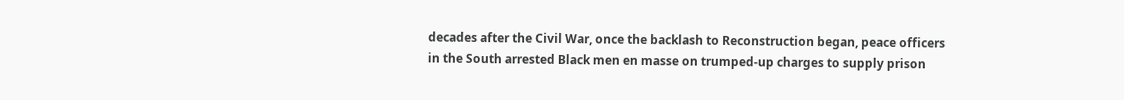decades after the Civil War, once the backlash to Reconstruction began, peace officers in the South arrested Black men en masse on trumped-up charges to supply prison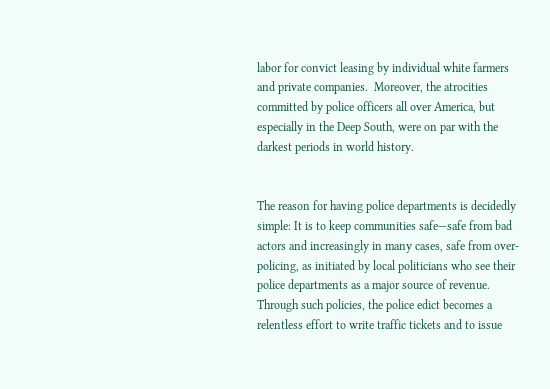labor for convict leasing by individual white farmers and private companies.  Moreover, the atrocities committed by police officers all over America, but especially in the Deep South, were on par with the darkest periods in world history.


The reason for having police departments is decidedly simple: It is to keep communities safe—safe from bad actors and increasingly in many cases, safe from over-policing, as initiated by local politicians who see their police departments as a major source of revenue. Through such policies, the police edict becomes a relentless effort to write traffic tickets and to issue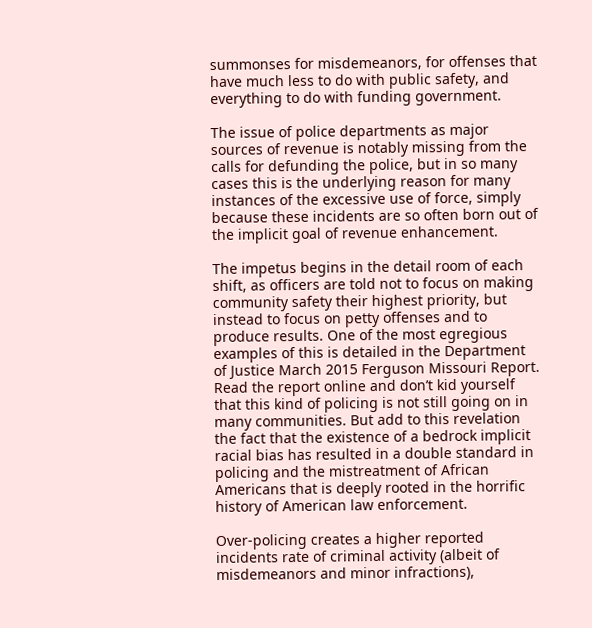summonses for misdemeanors, for offenses that have much less to do with public safety, and everything to do with funding government.

The issue of police departments as major sources of revenue is notably missing from the calls for defunding the police, but in so many cases this is the underlying reason for many instances of the excessive use of force, simply because these incidents are so often born out of the implicit goal of revenue enhancement.

The impetus begins in the detail room of each shift, as officers are told not to focus on making community safety their highest priority, but instead to focus on petty offenses and to produce results. One of the most egregious examples of this is detailed in the Department of Justice March 2015 Ferguson Missouri Report. Read the report online and don’t kid yourself that this kind of policing is not still going on in many communities. But add to this revelation the fact that the existence of a bedrock implicit racial bias has resulted in a double standard in policing and the mistreatment of African Americans that is deeply rooted in the horrific history of American law enforcement.

Over-policing creates a higher reported incidents rate of criminal activity (albeit of misdemeanors and minor infractions),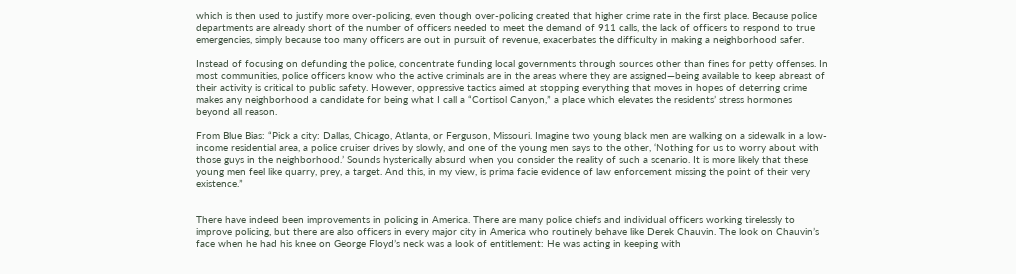which is then used to justify more over-policing, even though over-policing created that higher crime rate in the first place. Because police departments are already short of the number of officers needed to meet the demand of 911 calls, the lack of officers to respond to true emergencies, simply because too many officers are out in pursuit of revenue, exacerbates the difficulty in making a neighborhood safer.

Instead of focusing on defunding the police, concentrate funding local governments through sources other than fines for petty offenses. In most communities, police officers know who the active criminals are in the areas where they are assigned—being available to keep abreast of their activity is critical to public safety. However, oppressive tactics aimed at stopping everything that moves in hopes of deterring crime makes any neighborhood a candidate for being what I call a “Cortisol Canyon,” a place which elevates the residents’ stress hormones beyond all reason.

From Blue Bias: “Pick a city: Dallas, Chicago, Atlanta, or Ferguson, Missouri. Imagine two young black men are walking on a sidewalk in a low-income residential area, a police cruiser drives by slowly, and one of the young men says to the other, ‘Nothing for us to worry about with those guys in the neighborhood.’ Sounds hysterically absurd when you consider the reality of such a scenario. It is more likely that these young men feel like quarry, prey, a target. And this, in my view, is prima facie evidence of law enforcement missing the point of their very existence.”


There have indeed been improvements in policing in America. There are many police chiefs and individual officers working tirelessly to improve policing, but there are also officers in every major city in America who routinely behave like Derek Chauvin. The look on Chauvin’s face when he had his knee on George Floyd’s neck was a look of entitlement: He was acting in keeping with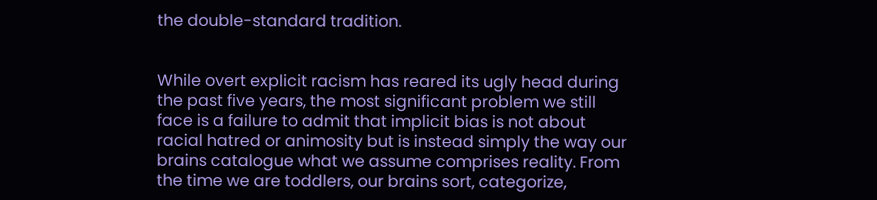the double-standard tradition.


While overt explicit racism has reared its ugly head during the past five years, the most significant problem we still face is a failure to admit that implicit bias is not about racial hatred or animosity but is instead simply the way our brains catalogue what we assume comprises reality. From the time we are toddlers, our brains sort, categorize,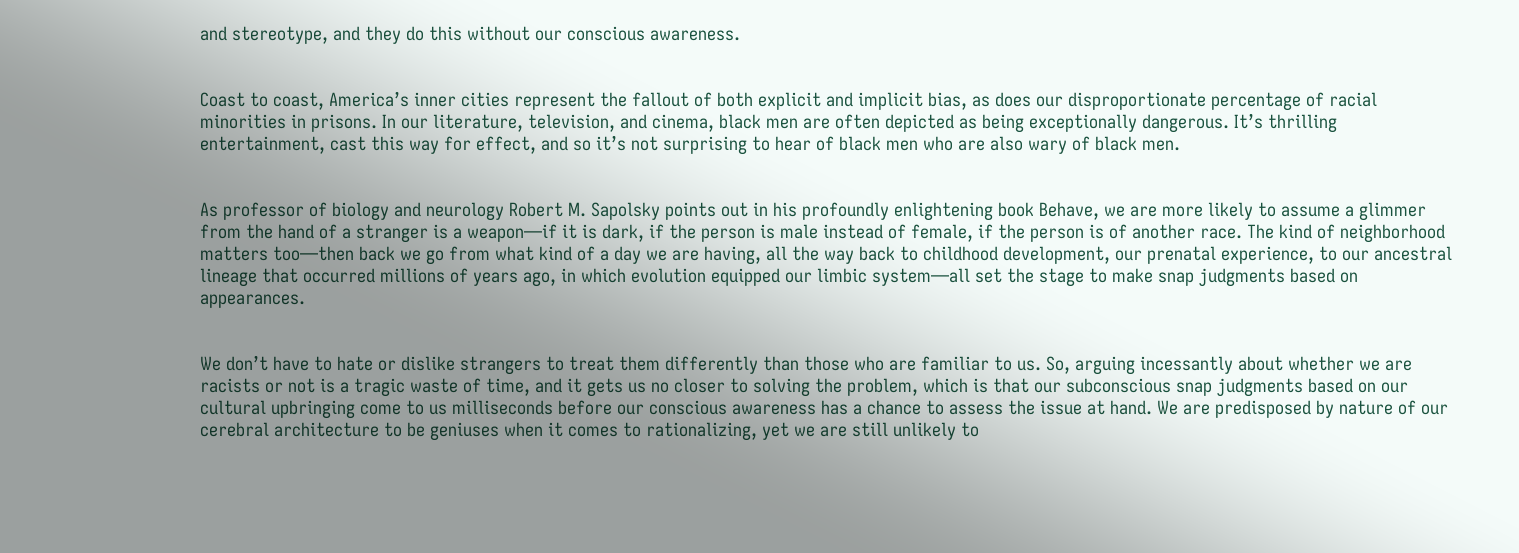and stereotype, and they do this without our conscious awareness.


Coast to coast, America’s inner cities represent the fallout of both explicit and implicit bias, as does our disproportionate percentage of racial minorities in prisons. In our literature, television, and cinema, black men are often depicted as being exceptionally dangerous. It’s thrilling entertainment, cast this way for effect, and so it’s not surprising to hear of black men who are also wary of black men.


As professor of biology and neurology Robert M. Sapolsky points out in his profoundly enlightening book Behave, we are more likely to assume a glimmer from the hand of a stranger is a weapon—if it is dark, if the person is male instead of female, if the person is of another race. The kind of neighborhood matters too—then back we go from what kind of a day we are having, all the way back to childhood development, our prenatal experience, to our ancestral lineage that occurred millions of years ago, in which evolution equipped our limbic system—all set the stage to make snap judgments based on appearances.


We don’t have to hate or dislike strangers to treat them differently than those who are familiar to us. So, arguing incessantly about whether we are racists or not is a tragic waste of time, and it gets us no closer to solving the problem, which is that our subconscious snap judgments based on our cultural upbringing come to us milliseconds before our conscious awareness has a chance to assess the issue at hand. We are predisposed by nature of our cerebral architecture to be geniuses when it comes to rationalizing, yet we are still unlikely to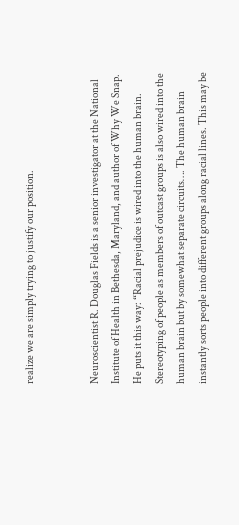realize we are simply trying to justify our position.


Neuroscientist R. Douglas Fields is a senior investigator at the National Institute of Health in Bethesda, Maryland, and author of Why We Snap. He puts it this way: “Racial prejudice is wired into the human brain. Stereotyping of people as members of outcast groups is also wired into the human brain but by somewhat separate circuits…. The human brain instantly sorts people into different groups along racial lines. This may be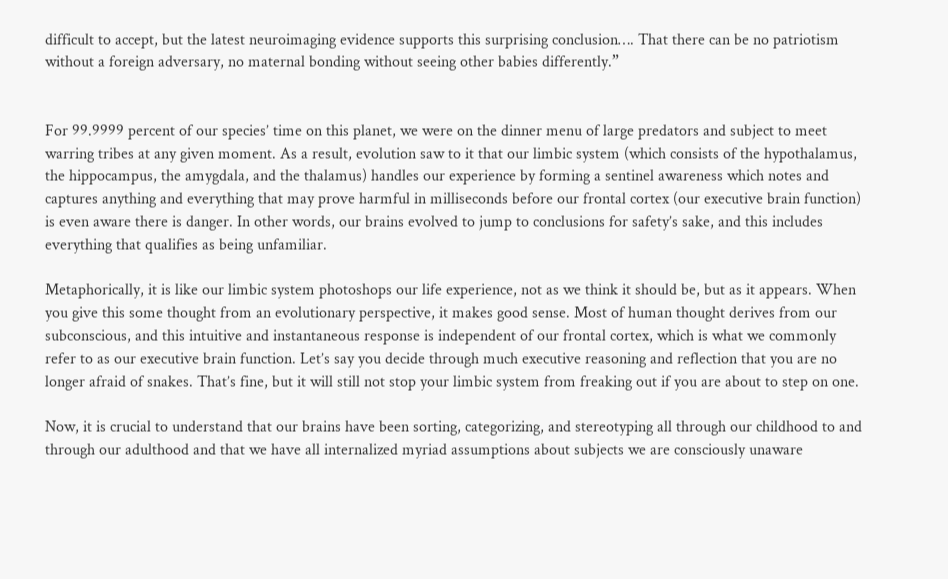difficult to accept, but the latest neuroimaging evidence supports this surprising conclusion…. That there can be no patriotism without a foreign adversary, no maternal bonding without seeing other babies differently.”


For 99.9999 percent of our species’ time on this planet, we were on the dinner menu of large predators and subject to meet warring tribes at any given moment. As a result, evolution saw to it that our limbic system (which consists of the hypothalamus, the hippocampus, the amygdala, and the thalamus) handles our experience by forming a sentinel awareness which notes and captures anything and everything that may prove harmful in milliseconds before our frontal cortex (our executive brain function) is even aware there is danger. In other words, our brains evolved to jump to conclusions for safety’s sake, and this includes everything that qualifies as being unfamiliar.

Metaphorically, it is like our limbic system photoshops our life experience, not as we think it should be, but as it appears. When you give this some thought from an evolutionary perspective, it makes good sense. Most of human thought derives from our subconscious, and this intuitive and instantaneous response is independent of our frontal cortex, which is what we commonly refer to as our executive brain function. Let’s say you decide through much executive reasoning and reflection that you are no longer afraid of snakes. That’s fine, but it will still not stop your limbic system from freaking out if you are about to step on one.

Now, it is crucial to understand that our brains have been sorting, categorizing, and stereotyping all through our childhood to and through our adulthood and that we have all internalized myriad assumptions about subjects we are consciously unaware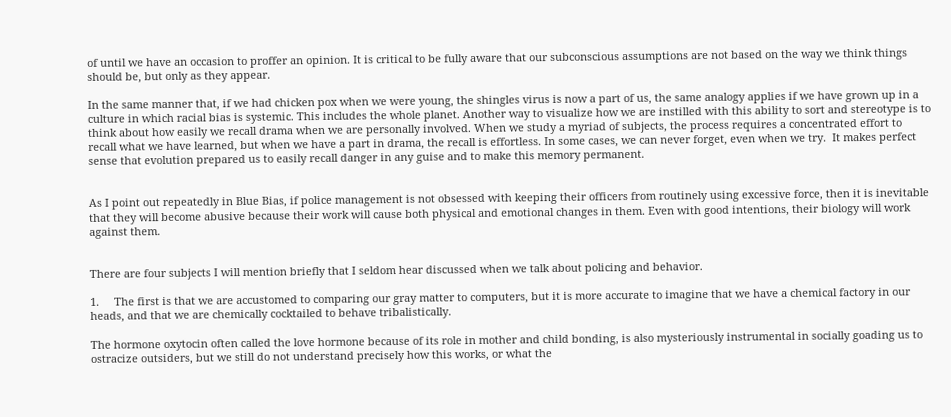of until we have an occasion to proffer an opinion. It is critical to be fully aware that our subconscious assumptions are not based on the way we think things should be, but only as they appear.

In the same manner that, if we had chicken pox when we were young, the shingles virus is now a part of us, the same analogy applies if we have grown up in a culture in which racial bias is systemic. This includes the whole planet. Another way to visualize how we are instilled with this ability to sort and stereotype is to think about how easily we recall drama when we are personally involved. When we study a myriad of subjects, the process requires a concentrated effort to recall what we have learned, but when we have a part in drama, the recall is effortless. In some cases, we can never forget, even when we try.  It makes perfect sense that evolution prepared us to easily recall danger in any guise and to make this memory permanent.


As I point out repeatedly in Blue Bias, if police management is not obsessed with keeping their officers from routinely using excessive force, then it is inevitable that they will become abusive because their work will cause both physical and emotional changes in them. Even with good intentions, their biology will work against them.


There are four subjects I will mention briefly that I seldom hear discussed when we talk about policing and behavior.

1.     The first is that we are accustomed to comparing our gray matter to computers, but it is more accurate to imagine that we have a chemical factory in our heads, and that we are chemically cocktailed to behave tribalistically.

The hormone oxytocin often called the love hormone because of its role in mother and child bonding, is also mysteriously instrumental in socially goading us to ostracize outsiders, but we still do not understand precisely how this works, or what the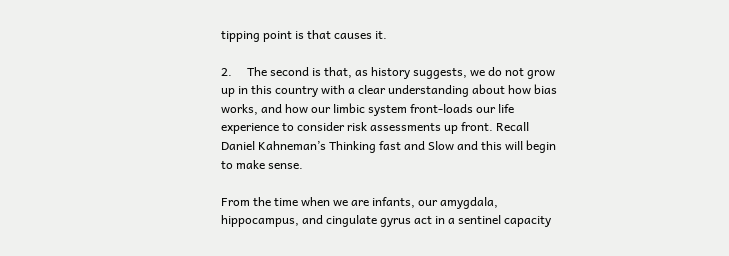tipping point is that causes it.

2.     The second is that, as history suggests, we do not grow up in this country with a clear understanding about how bias works, and how our limbic system front-loads our life experience to consider risk assessments up front. Recall Daniel Kahneman’s Thinking fast and Slow and this will begin to make sense.

From the time when we are infants, our amygdala, hippocampus, and cingulate gyrus act in a sentinel capacity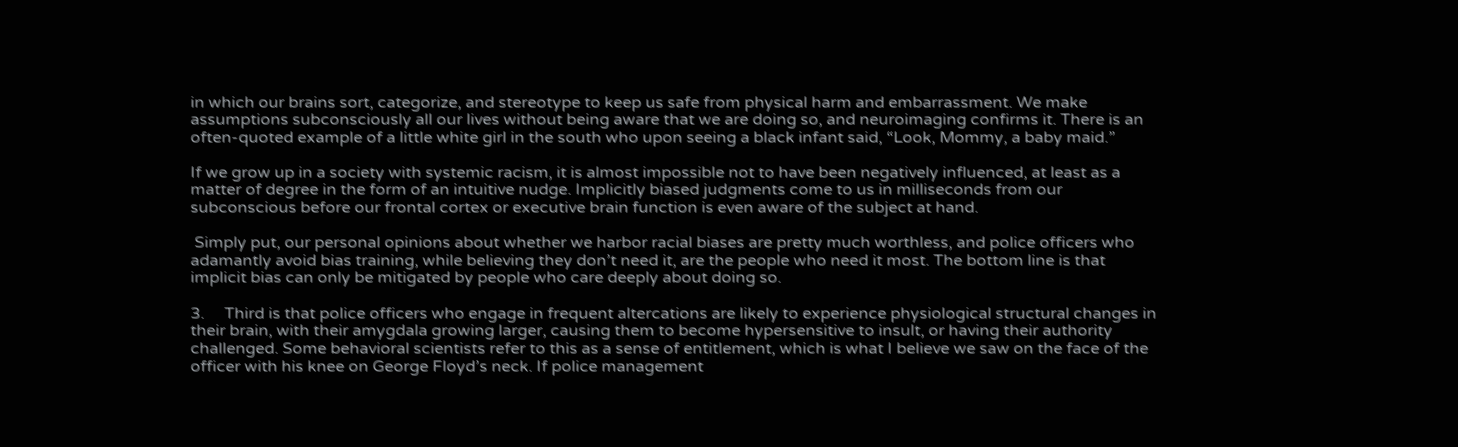in which our brains sort, categorize, and stereotype to keep us safe from physical harm and embarrassment. We make assumptions subconsciously all our lives without being aware that we are doing so, and neuroimaging confirms it. There is an often-quoted example of a little white girl in the south who upon seeing a black infant said, “Look, Mommy, a baby maid.”

If we grow up in a society with systemic racism, it is almost impossible not to have been negatively influenced, at least as a matter of degree in the form of an intuitive nudge. Implicitly biased judgments come to us in milliseconds from our subconscious before our frontal cortex or executive brain function is even aware of the subject at hand.

 Simply put, our personal opinions about whether we harbor racial biases are pretty much worthless, and police officers who adamantly avoid bias training, while believing they don’t need it, are the people who need it most. The bottom line is that implicit bias can only be mitigated by people who care deeply about doing so.

3.     Third is that police officers who engage in frequent altercations are likely to experience physiological structural changes in their brain, with their amygdala growing larger, causing them to become hypersensitive to insult, or having their authority challenged. Some behavioral scientists refer to this as a sense of entitlement, which is what I believe we saw on the face of the officer with his knee on George Floyd’s neck. If police management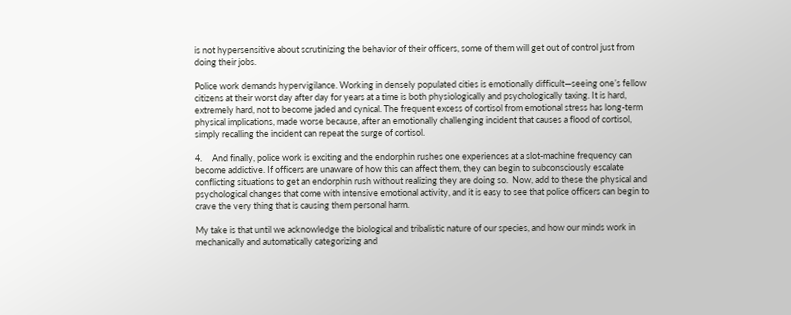is not hypersensitive about scrutinizing the behavior of their officers, some of them will get out of control just from doing their jobs.

Police work demands hypervigilance. Working in densely populated cities is emotionally difficult—seeing one’s fellow citizens at their worst day after day for years at a time is both physiologically and psychologically taxing. It is hard, extremely hard, not to become jaded and cynical. The frequent excess of cortisol from emotional stress has long-term physical implications, made worse because, after an emotionally challenging incident that causes a flood of cortisol, simply recalling the incident can repeat the surge of cortisol.

4.     And finally, police work is exciting and the endorphin rushes one experiences at a slot-machine frequency can become addictive. If officers are unaware of how this can affect them, they can begin to subconsciously escalate conflicting situations to get an endorphin rush without realizing they are doing so.  Now, add to these the physical and psychological changes that come with intensive emotional activity, and it is easy to see that police officers can begin to crave the very thing that is causing them personal harm.

My take is that until we acknowledge the biological and tribalistic nature of our species, and how our minds work in mechanically and automatically categorizing and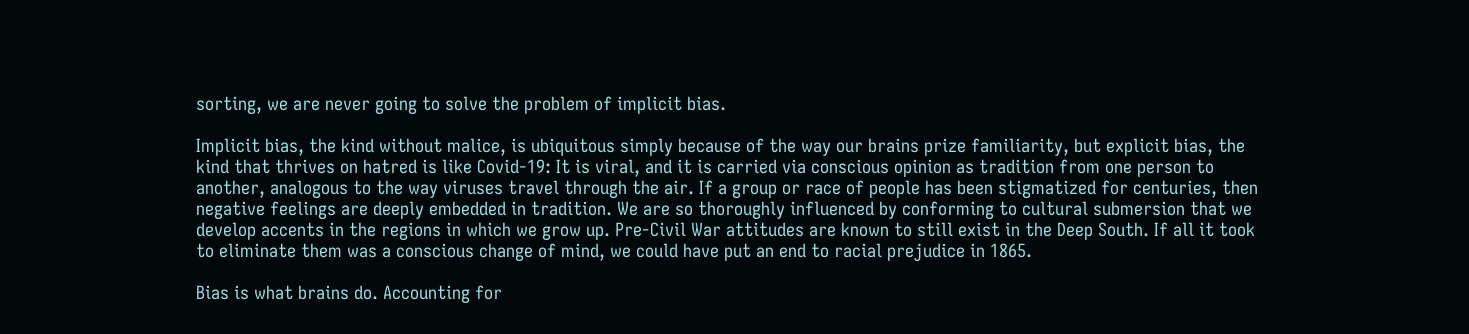sorting, we are never going to solve the problem of implicit bias.

Implicit bias, the kind without malice, is ubiquitous simply because of the way our brains prize familiarity, but explicit bias, the kind that thrives on hatred is like Covid-19: It is viral, and it is carried via conscious opinion as tradition from one person to another, analogous to the way viruses travel through the air. If a group or race of people has been stigmatized for centuries, then negative feelings are deeply embedded in tradition. We are so thoroughly influenced by conforming to cultural submersion that we develop accents in the regions in which we grow up. Pre-Civil War attitudes are known to still exist in the Deep South. If all it took to eliminate them was a conscious change of mind, we could have put an end to racial prejudice in 1865.

Bias is what brains do. Accounting for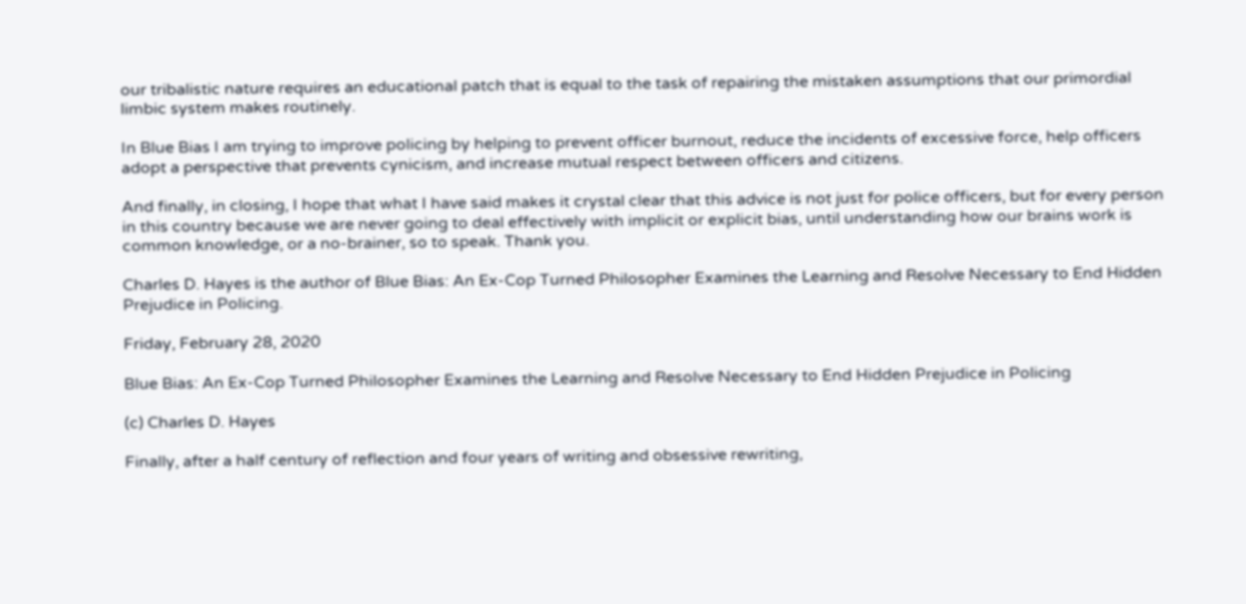our tribalistic nature requires an educational patch that is equal to the task of repairing the mistaken assumptions that our primordial limbic system makes routinely.

In Blue Bias I am trying to improve policing by helping to prevent officer burnout, reduce the incidents of excessive force, help officers adopt a perspective that prevents cynicism, and increase mutual respect between officers and citizens.

And finally, in closing, I hope that what I have said makes it crystal clear that this advice is not just for police officers, but for every person in this country because we are never going to deal effectively with implicit or explicit bias, until understanding how our brains work is common knowledge, or a no-brainer, so to speak. Thank you.

Charles D. Hayes is the author of Blue Bias: An Ex-Cop Turned Philosopher Examines the Learning and Resolve Necessary to End Hidden Prejudice in Policing.

Friday, February 28, 2020

Blue Bias: An Ex-Cop Turned Philosopher Examines the Learning and Resolve Necessary to End Hidden Prejudice in Policing

(c) Charles D. Hayes

Finally, after a half century of reflection and four years of writing and obsessive rewriting,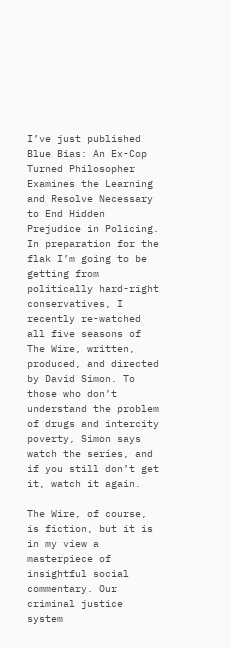I’ve just published Blue Bias: An Ex-Cop Turned Philosopher Examines the Learning and Resolve Necessary to End Hidden Prejudice in Policing. In preparation for the flak I’m going to be getting from politically hard-right conservatives, I recently re-watched all five seasons of The Wire, written, produced, and directed by David Simon. To those who don’t understand the problem of drugs and intercity poverty, Simon says watch the series, and if you still don’t get it, watch it again.

The Wire, of course, is fiction, but it is in my view a masterpiece of insightful social commentary. Our criminal justice system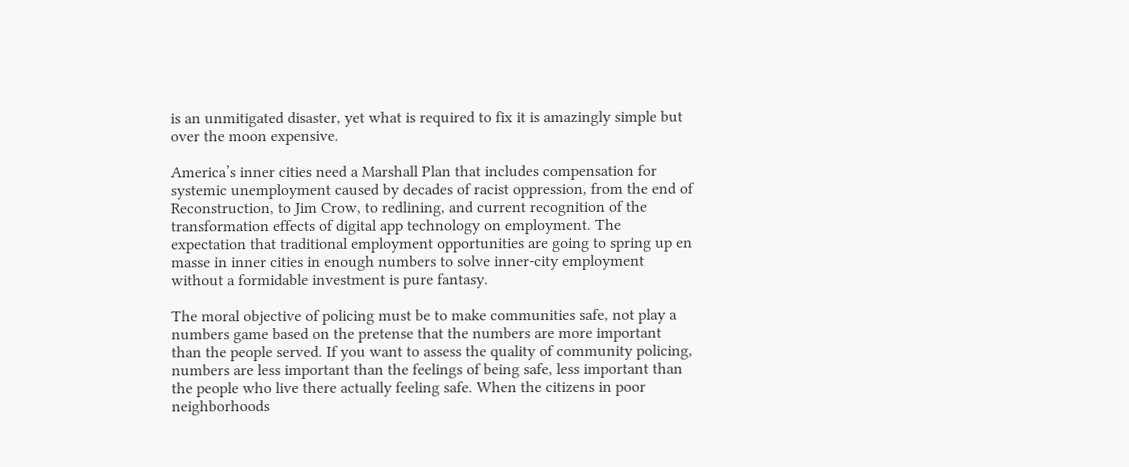is an unmitigated disaster, yet what is required to fix it is amazingly simple but over the moon expensive.

America’s inner cities need a Marshall Plan that includes compensation for systemic unemployment caused by decades of racist oppression, from the end of Reconstruction, to Jim Crow, to redlining, and current recognition of the transformation effects of digital app technology on employment. The expectation that traditional employment opportunities are going to spring up en masse in inner cities in enough numbers to solve inner-city employment without a formidable investment is pure fantasy.

The moral objective of policing must be to make communities safe, not play a numbers game based on the pretense that the numbers are more important than the people served. If you want to assess the quality of community policing, numbers are less important than the feelings of being safe, less important than the people who live there actually feeling safe. When the citizens in poor neighborhoods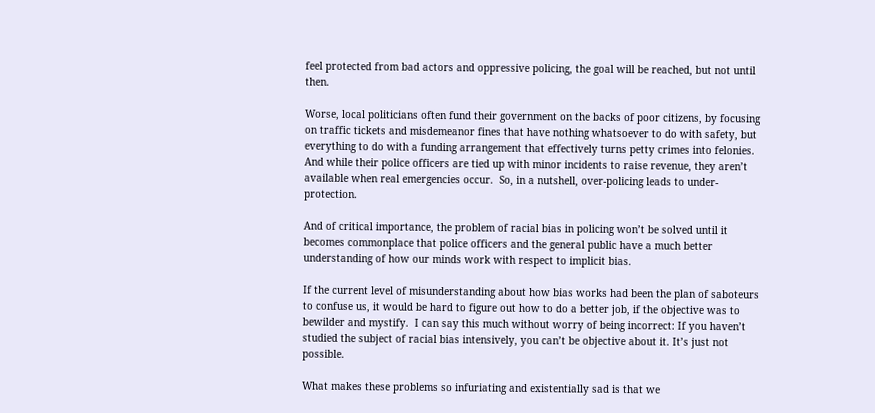feel protected from bad actors and oppressive policing, the goal will be reached, but not until then.

Worse, local politicians often fund their government on the backs of poor citizens, by focusing on traffic tickets and misdemeanor fines that have nothing whatsoever to do with safety, but everything to do with a funding arrangement that effectively turns petty crimes into felonies. And while their police officers are tied up with minor incidents to raise revenue, they aren’t available when real emergencies occur.  So, in a nutshell, over-policing leads to under-protection.

And of critical importance, the problem of racial bias in policing won’t be solved until it becomes commonplace that police officers and the general public have a much better understanding of how our minds work with respect to implicit bias.

If the current level of misunderstanding about how bias works had been the plan of saboteurs to confuse us, it would be hard to figure out how to do a better job, if the objective was to bewilder and mystify.  I can say this much without worry of being incorrect: If you haven’t studied the subject of racial bias intensively, you can’t be objective about it. It’s just not possible.

What makes these problems so infuriating and existentially sad is that we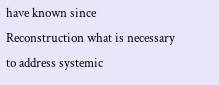have known since Reconstruction what is necessary to address systemic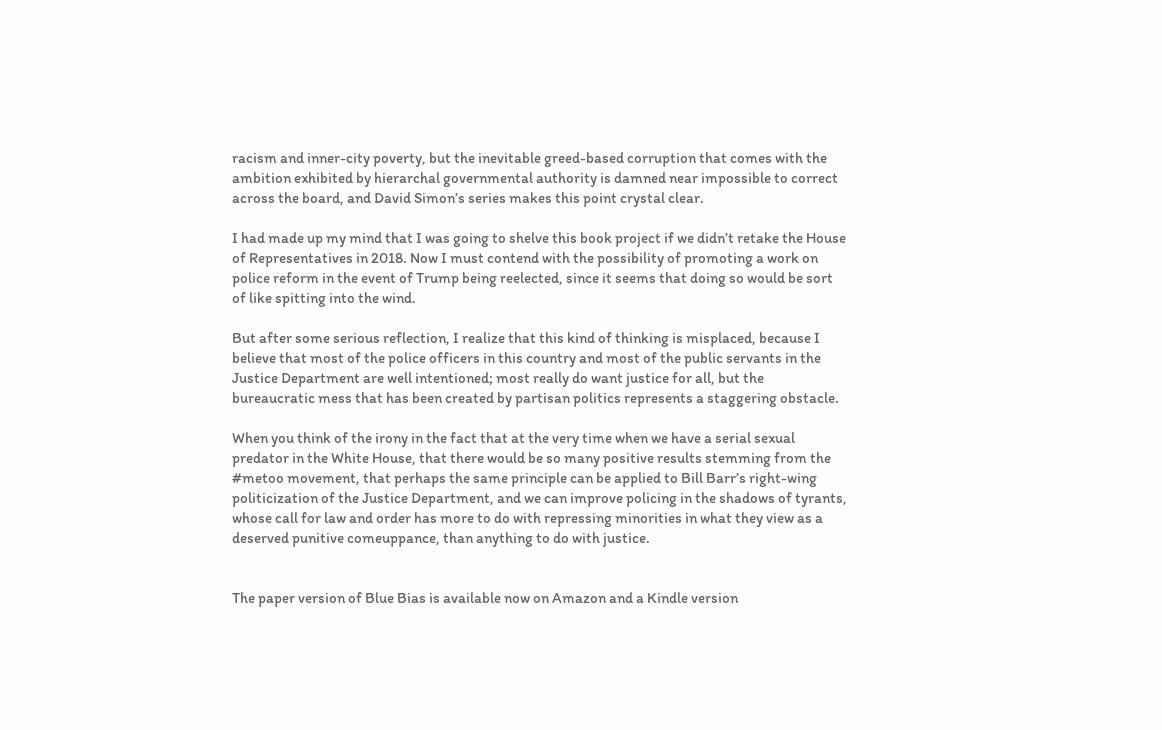racism and inner-city poverty, but the inevitable greed-based corruption that comes with the ambition exhibited by hierarchal governmental authority is damned near impossible to correct across the board, and David Simon’s series makes this point crystal clear.

I had made up my mind that I was going to shelve this book project if we didn’t retake the House of Representatives in 2018. Now I must contend with the possibility of promoting a work on police reform in the event of Trump being reelected, since it seems that doing so would be sort of like spitting into the wind.

But after some serious reflection, I realize that this kind of thinking is misplaced, because I believe that most of the police officers in this country and most of the public servants in the Justice Department are well intentioned; most really do want justice for all, but the bureaucratic mess that has been created by partisan politics represents a staggering obstacle.

When you think of the irony in the fact that at the very time when we have a serial sexual predator in the White House, that there would be so many positive results stemming from the #metoo movement, that perhaps the same principle can be applied to Bill Barr’s right-wing politicization of the Justice Department, and we can improve policing in the shadows of tyrants, whose call for law and order has more to do with repressing minorities in what they view as a deserved punitive comeuppance, than anything to do with justice.


The paper version of Blue Bias is available now on Amazon and a Kindle version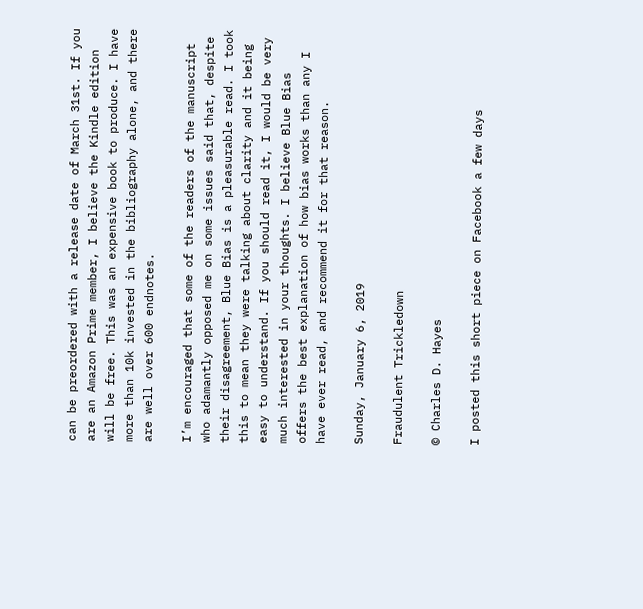can be preordered with a release date of March 31st. If you are an Amazon Prime member, I believe the Kindle edition will be free. This was an expensive book to produce. I have more than 10k invested in the bibliography alone, and there are well over 600 endnotes.

I’m encouraged that some of the readers of the manuscript who adamantly opposed me on some issues said that, despite their disagreement, Blue Bias is a pleasurable read. I took this to mean they were talking about clarity and it being easy to understand. If you should read it, I would be very much interested in your thoughts. I believe Blue Bias offers the best explanation of how bias works than any I have ever read, and recommend it for that reason.

Sunday, January 6, 2019

Fraudulent Trickledown

© Charles D. Hayes

I posted this short piece on Facebook a few days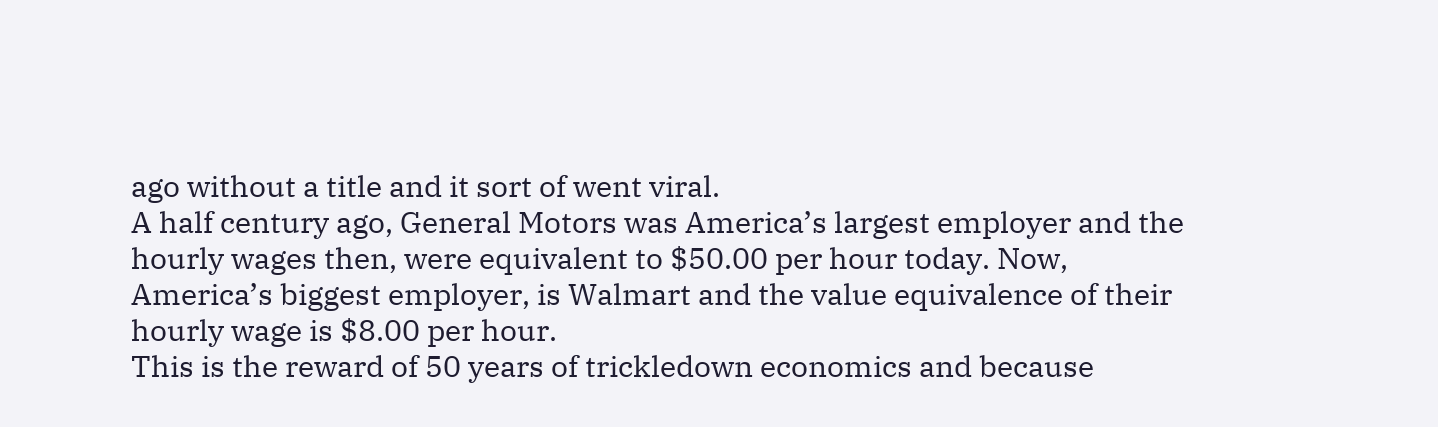ago without a title and it sort of went viral.
A half century ago, General Motors was America’s largest employer and the hourly wages then, were equivalent to $50.00 per hour today. Now, America’s biggest employer, is Walmart and the value equivalence of their hourly wage is $8.00 per hour.
This is the reward of 50 years of trickledown economics and because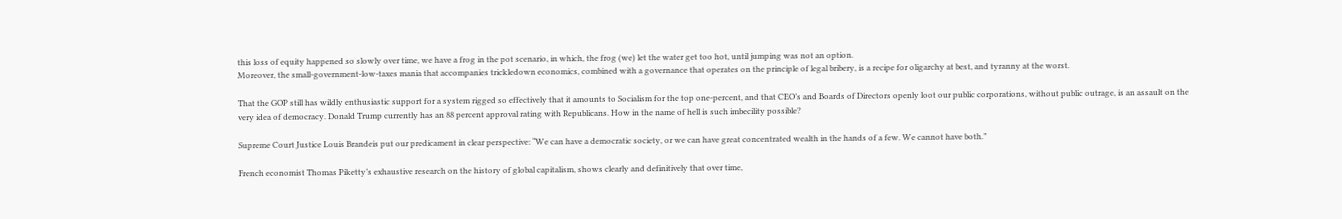this loss of equity happened so slowly over time, we have a frog in the pot scenario, in which, the frog (we) let the water get too hot, until jumping was not an option.
Moreover, the small-government-low-taxes mania that accompanies trickledown economics, combined with a governance that operates on the principle of legal bribery, is a recipe for oligarchy at best, and tyranny at the worst.

That the GOP still has wildly enthusiastic support for a system rigged so effectively that it amounts to Socialism for the top one-percent, and that CEO’s and Boards of Directors openly loot our public corporations, without public outrage, is an assault on the very idea of democracy. Donald Trump currently has an 88 percent approval rating with Republicans. How in the name of hell is such imbecility possible?

Supreme Court Justice Louis Brandeis put our predicament in clear perspective: “We can have a democratic society, or we can have great concentrated wealth in the hands of a few. We cannot have both.”

French economist Thomas Piketty’s exhaustive research on the history of global capitalism, shows clearly and definitively that over time,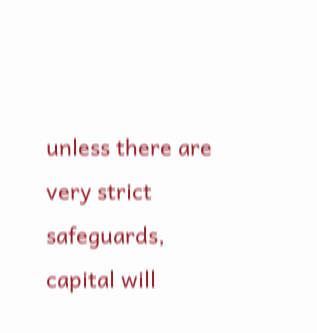unless there are very strict safeguards, capital will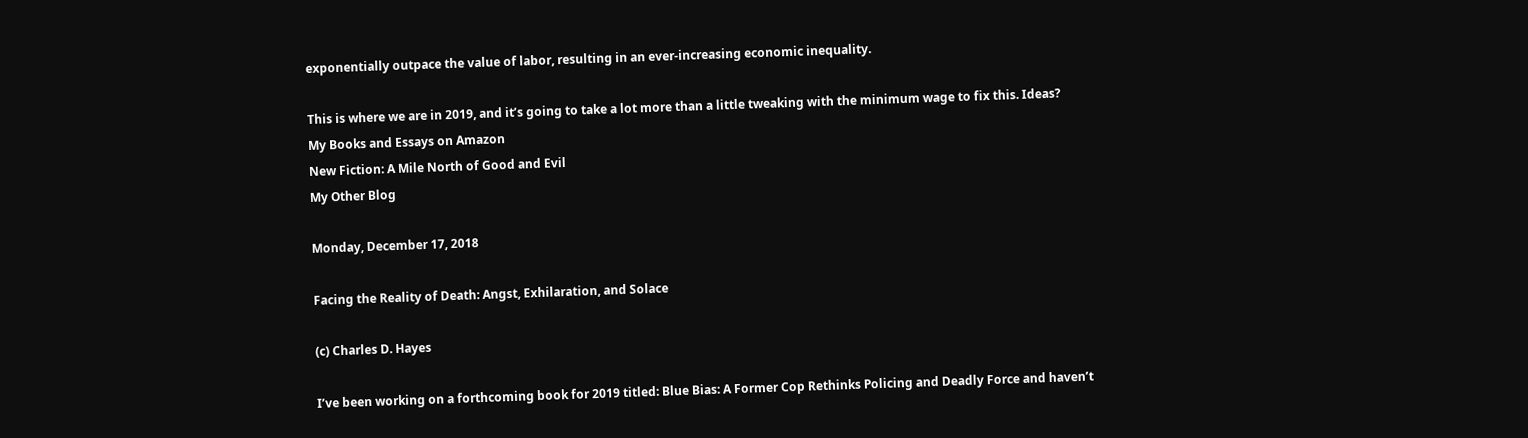exponentially outpace the value of labor, resulting in an ever-increasing economic inequality.

This is where we are in 2019, and it’s going to take a lot more than a little tweaking with the minimum wage to fix this. Ideas?
My Books and Essays on Amazon
New Fiction: A Mile North of Good and Evil
My Other Blog

Monday, December 17, 2018

Facing the Reality of Death: Angst, Exhilaration, and Solace

(c) Charles D. Hayes

I’ve been working on a forthcoming book for 2019 titled: Blue Bias: A Former Cop Rethinks Policing and Deadly Force and haven’t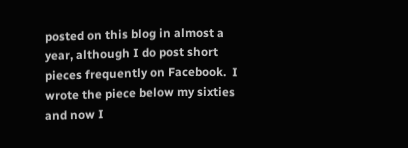posted on this blog in almost a year, although I do post short pieces frequently on Facebook.  I wrote the piece below my sixties and now I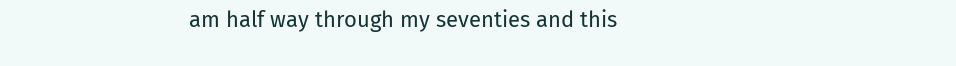am half way through my seventies and this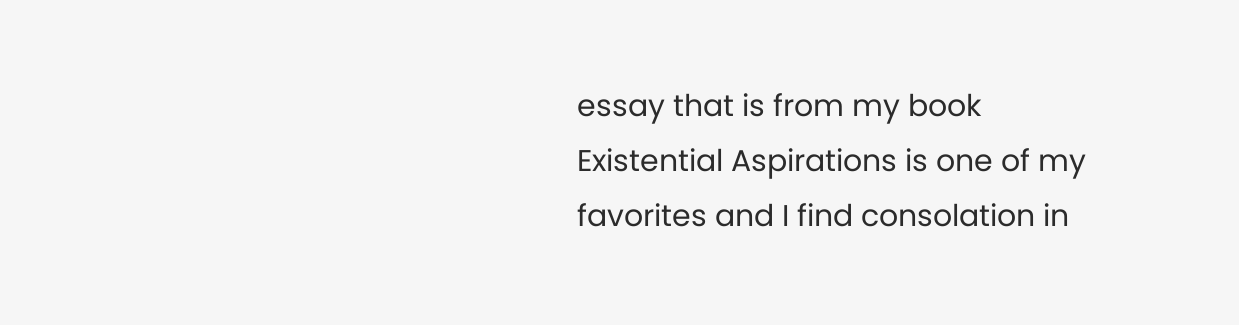essay that is from my book Existential Aspirations is one of my favorites and I find consolation in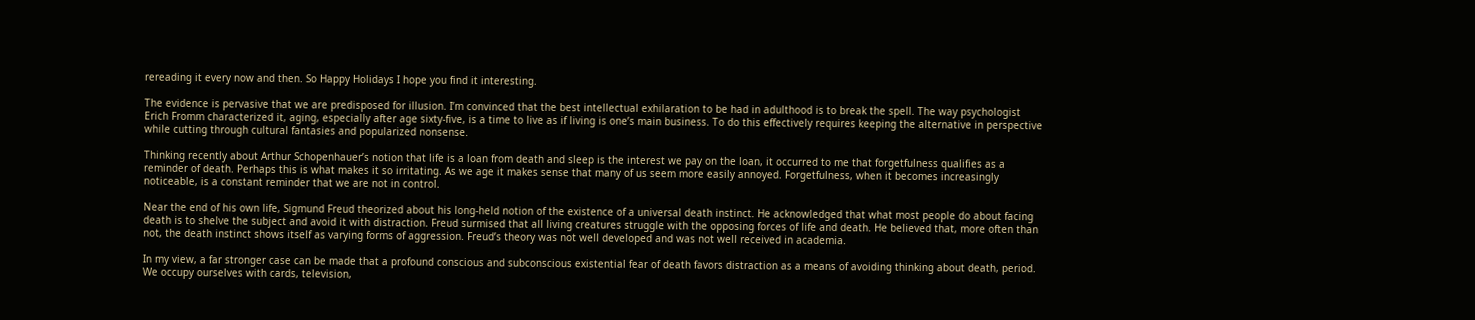rereading it every now and then. So Happy Holidays I hope you find it interesting.

The evidence is pervasive that we are predisposed for illusion. I’m convinced that the best intellectual exhilaration to be had in adulthood is to break the spell. The way psychologist Erich Fromm characterized it, aging, especially after age sixty-five, is a time to live as if living is one’s main business. To do this effectively requires keeping the alternative in perspective while cutting through cultural fantasies and popularized nonsense.

Thinking recently about Arthur Schopenhauer’s notion that life is a loan from death and sleep is the interest we pay on the loan, it occurred to me that forgetfulness qualifies as a reminder of death. Perhaps this is what makes it so irritating. As we age it makes sense that many of us seem more easily annoyed. Forgetfulness, when it becomes increasingly noticeable, is a constant reminder that we are not in control.

Near the end of his own life, Sigmund Freud theorized about his long-held notion of the existence of a universal death instinct. He acknowledged that what most people do about facing death is to shelve the subject and avoid it with distraction. Freud surmised that all living creatures struggle with the opposing forces of life and death. He believed that, more often than not, the death instinct shows itself as varying forms of aggression. Freud’s theory was not well developed and was not well received in academia.

In my view, a far stronger case can be made that a profound conscious and subconscious existential fear of death favors distraction as a means of avoiding thinking about death, period. We occupy ourselves with cards, television,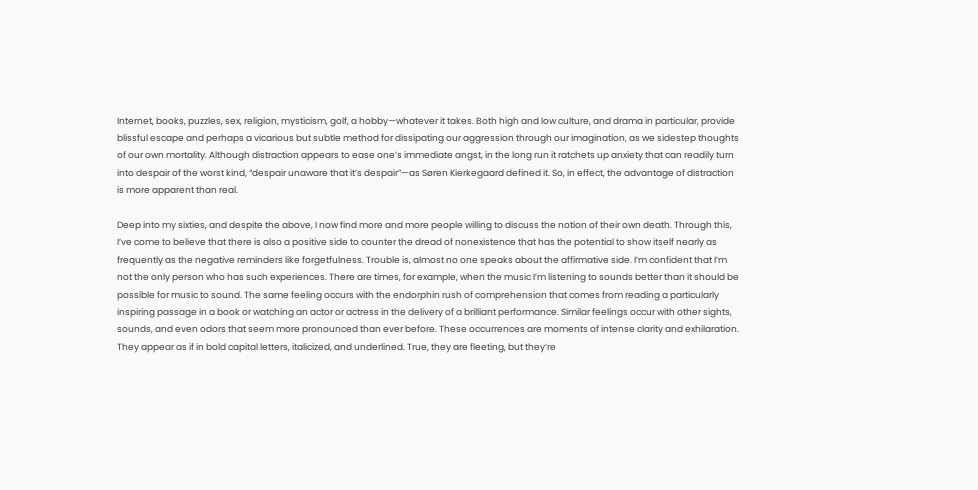Internet, books, puzzles, sex, religion, mysticism, golf, a hobby—whatever it takes. Both high and low culture, and drama in particular, provide blissful escape and perhaps a vicarious but subtle method for dissipating our aggression through our imagination, as we sidestep thoughts of our own mortality. Although distraction appears to ease one’s immediate angst, in the long run it ratchets up anxiety that can readily turn into despair of the worst kind, “despair unaware that it’s despair”—as Søren Kierkegaard defined it. So, in effect, the advantage of distraction is more apparent than real.

Deep into my sixties, and despite the above, I now find more and more people willing to discuss the notion of their own death. Through this, I’ve come to believe that there is also a positive side to counter the dread of nonexistence that has the potential to show itself nearly as frequently as the negative reminders like forgetfulness. Trouble is, almost no one speaks about the affirmative side. I’m confident that I’m not the only person who has such experiences. There are times, for example, when the music I’m listening to sounds better than it should be possible for music to sound. The same feeling occurs with the endorphin rush of comprehension that comes from reading a particularly inspiring passage in a book or watching an actor or actress in the delivery of a brilliant performance. Similar feelings occur with other sights, sounds, and even odors that seem more pronounced than ever before. These occurrences are moments of intense clarity and exhilaration. They appear as if in bold capital letters, italicized, and underlined. True, they are fleeting, but they’re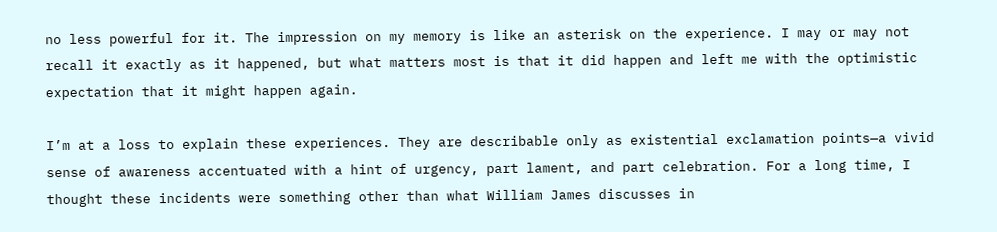no less powerful for it. The impression on my memory is like an asterisk on the experience. I may or may not recall it exactly as it happened, but what matters most is that it did happen and left me with the optimistic expectation that it might happen again.

I’m at a loss to explain these experiences. They are describable only as existential exclamation points—a vivid sense of awareness accentuated with a hint of urgency, part lament, and part celebration. For a long time, I thought these incidents were something other than what William James discusses in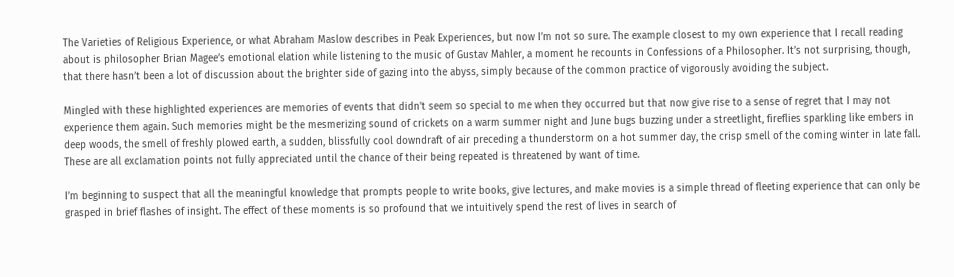The Varieties of Religious Experience, or what Abraham Maslow describes in Peak Experiences, but now I’m not so sure. The example closest to my own experience that I recall reading about is philosopher Brian Magee’s emotional elation while listening to the music of Gustav Mahler, a moment he recounts in Confessions of a Philosopher. It’s not surprising, though, that there hasn’t been a lot of discussion about the brighter side of gazing into the abyss, simply because of the common practice of vigorously avoiding the subject.

Mingled with these highlighted experiences are memories of events that didn’t seem so special to me when they occurred but that now give rise to a sense of regret that I may not experience them again. Such memories might be the mesmerizing sound of crickets on a warm summer night and June bugs buzzing under a streetlight, fireflies sparkling like embers in deep woods, the smell of freshly plowed earth, a sudden, blissfully cool downdraft of air preceding a thunderstorm on a hot summer day, the crisp smell of the coming winter in late fall. These are all exclamation points not fully appreciated until the chance of their being repeated is threatened by want of time.

I’m beginning to suspect that all the meaningful knowledge that prompts people to write books, give lectures, and make movies is a simple thread of fleeting experience that can only be grasped in brief flashes of insight. The effect of these moments is so profound that we intuitively spend the rest of lives in search of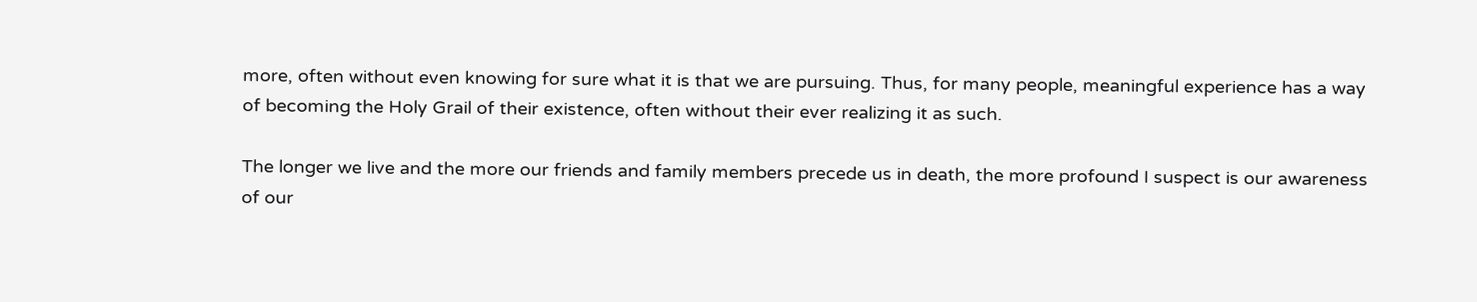more, often without even knowing for sure what it is that we are pursuing. Thus, for many people, meaningful experience has a way of becoming the Holy Grail of their existence, often without their ever realizing it as such.

The longer we live and the more our friends and family members precede us in death, the more profound I suspect is our awareness of our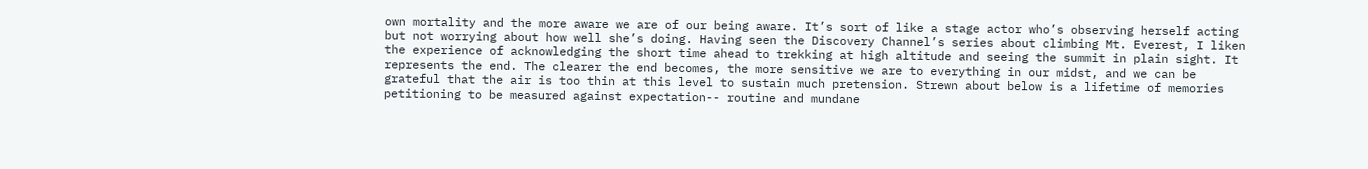own mortality and the more aware we are of our being aware. It’s sort of like a stage actor who’s observing herself acting but not worrying about how well she’s doing. Having seen the Discovery Channel’s series about climbing Mt. Everest, I liken the experience of acknowledging the short time ahead to trekking at high altitude and seeing the summit in plain sight. It represents the end. The clearer the end becomes, the more sensitive we are to everything in our midst, and we can be grateful that the air is too thin at this level to sustain much pretension. Strewn about below is a lifetime of memories petitioning to be measured against expectation-- routine and mundane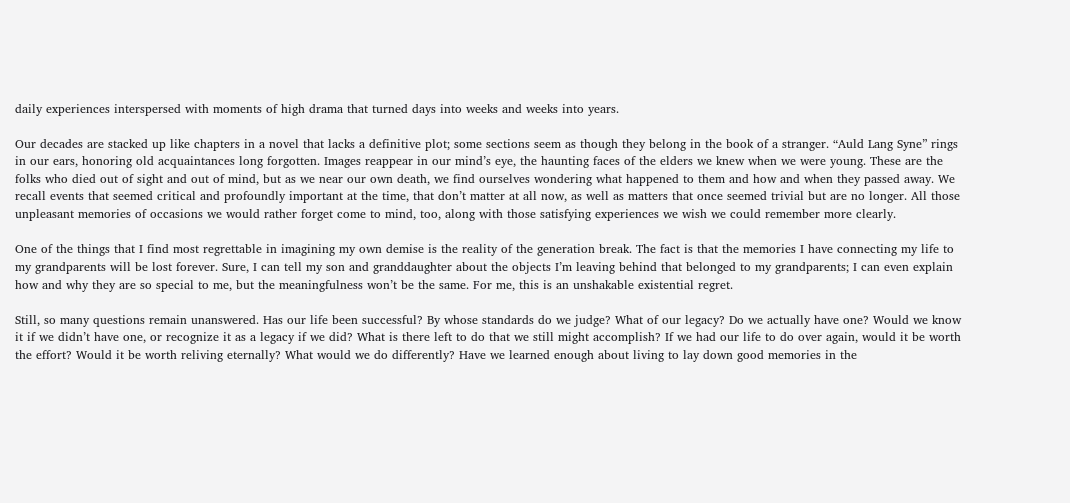daily experiences interspersed with moments of high drama that turned days into weeks and weeks into years.

Our decades are stacked up like chapters in a novel that lacks a definitive plot; some sections seem as though they belong in the book of a stranger. “Auld Lang Syne” rings in our ears, honoring old acquaintances long forgotten. Images reappear in our mind’s eye, the haunting faces of the elders we knew when we were young. These are the folks who died out of sight and out of mind, but as we near our own death, we find ourselves wondering what happened to them and how and when they passed away. We recall events that seemed critical and profoundly important at the time, that don’t matter at all now, as well as matters that once seemed trivial but are no longer. All those unpleasant memories of occasions we would rather forget come to mind, too, along with those satisfying experiences we wish we could remember more clearly.

One of the things that I find most regrettable in imagining my own demise is the reality of the generation break. The fact is that the memories I have connecting my life to my grandparents will be lost forever. Sure, I can tell my son and granddaughter about the objects I’m leaving behind that belonged to my grandparents; I can even explain how and why they are so special to me, but the meaningfulness won’t be the same. For me, this is an unshakable existential regret.

Still, so many questions remain unanswered. Has our life been successful? By whose standards do we judge? What of our legacy? Do we actually have one? Would we know it if we didn’t have one, or recognize it as a legacy if we did? What is there left to do that we still might accomplish? If we had our life to do over again, would it be worth the effort? Would it be worth reliving eternally? What would we do differently? Have we learned enough about living to lay down good memories in the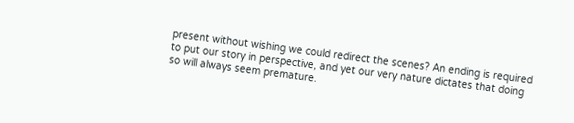present without wishing we could redirect the scenes? An ending is required to put our story in perspective, and yet our very nature dictates that doing so will always seem premature.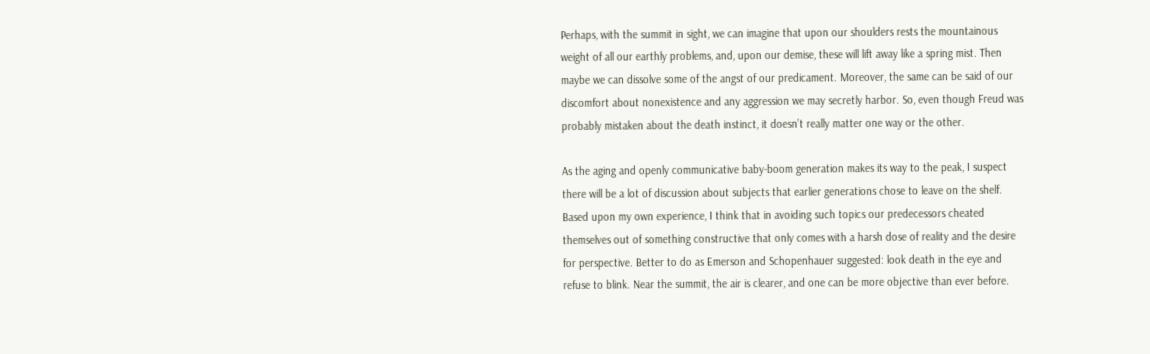Perhaps, with the summit in sight, we can imagine that upon our shoulders rests the mountainous weight of all our earthly problems, and, upon our demise, these will lift away like a spring mist. Then maybe we can dissolve some of the angst of our predicament. Moreover, the same can be said of our discomfort about nonexistence and any aggression we may secretly harbor. So, even though Freud was probably mistaken about the death instinct, it doesn’t really matter one way or the other.

As the aging and openly communicative baby-boom generation makes its way to the peak, I suspect there will be a lot of discussion about subjects that earlier generations chose to leave on the shelf. Based upon my own experience, I think that in avoiding such topics our predecessors cheated themselves out of something constructive that only comes with a harsh dose of reality and the desire for perspective. Better to do as Emerson and Schopenhauer suggested: look death in the eye and refuse to blink. Near the summit, the air is clearer, and one can be more objective than ever before.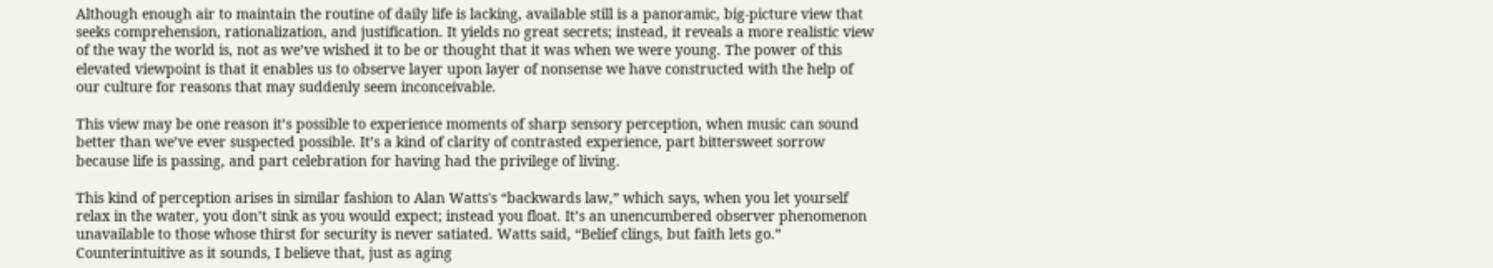Although enough air to maintain the routine of daily life is lacking, available still is a panoramic, big-picture view that seeks comprehension, rationalization, and justification. It yields no great secrets; instead, it reveals a more realistic view of the way the world is, not as we’ve wished it to be or thought that it was when we were young. The power of this elevated viewpoint is that it enables us to observe layer upon layer of nonsense we have constructed with the help of our culture for reasons that may suddenly seem inconceivable.

This view may be one reason it’s possible to experience moments of sharp sensory perception, when music can sound better than we’ve ever suspected possible. It’s a kind of clarity of contrasted experience, part bittersweet sorrow because life is passing, and part celebration for having had the privilege of living.

This kind of perception arises in similar fashion to Alan Watts's “backwards law,” which says, when you let yourself relax in the water, you don’t sink as you would expect; instead you float. It’s an unencumbered observer phenomenon unavailable to those whose thirst for security is never satiated. Watts said, “Belief clings, but faith lets go.” Counterintuitive as it sounds, I believe that, just as aging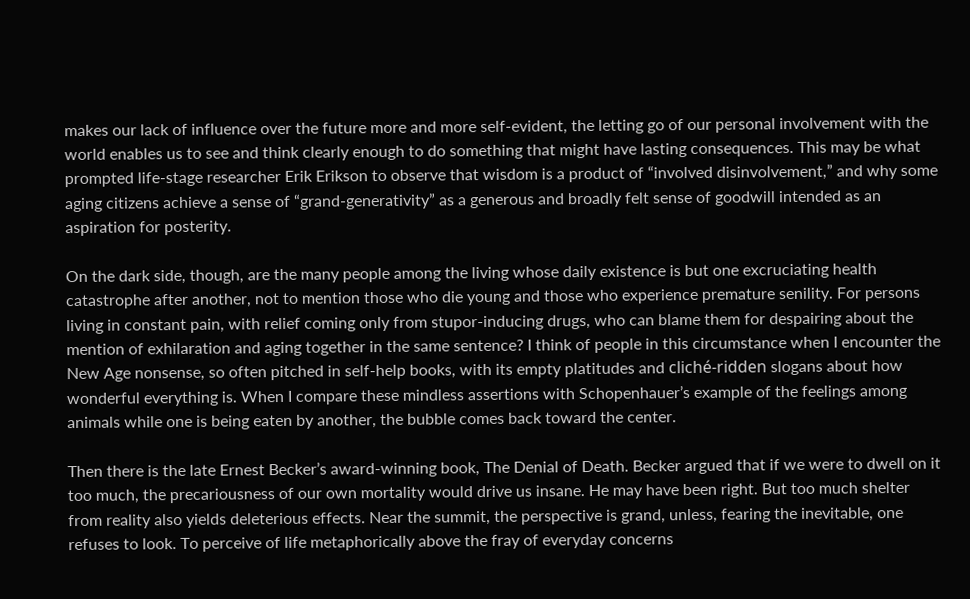makes our lack of influence over the future more and more self-evident, the letting go of our personal involvement with the world enables us to see and think clearly enough to do something that might have lasting consequences. This may be what prompted life-stage researcher Erik Erikson to observe that wisdom is a product of “involved disinvolvement,” and why some aging citizens achieve a sense of “grand-generativity” as a generous and broadly felt sense of goodwill intended as an aspiration for posterity.

On the dark side, though, are the many people among the living whose daily existence is but one excruciating health catastrophe after another, not to mention those who die young and those who experience premature senility. For persons living in constant pain, with relief coming only from stupor-inducing drugs, who can blame them for despairing about the mention of exhilaration and aging together in the same sentence? I think of people in this circumstance when I encounter the New Age nonsense, so often pitched in self-help books, with its empty platitudes and cliché-ridden slogans about how wonderful everything is. When I compare these mindless assertions with Schopenhauer’s example of the feelings among animals while one is being eaten by another, the bubble comes back toward the center.

Then there is the late Ernest Becker’s award-winning book, The Denial of Death. Becker argued that if we were to dwell on it too much, the precariousness of our own mortality would drive us insane. He may have been right. But too much shelter from reality also yields deleterious effects. Near the summit, the perspective is grand, unless, fearing the inevitable, one refuses to look. To perceive of life metaphorically above the fray of everyday concerns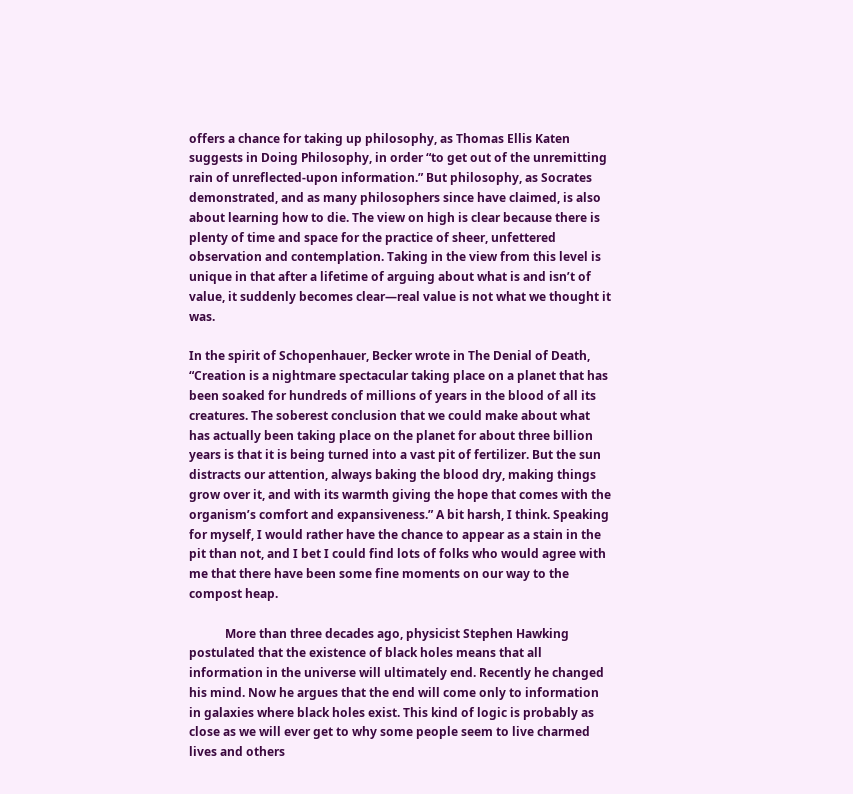offers a chance for taking up philosophy, as Thomas Ellis Katen suggests in Doing Philosophy, in order “to get out of the unremitting rain of unreflected-upon information.” But philosophy, as Socrates demonstrated, and as many philosophers since have claimed, is also about learning how to die. The view on high is clear because there is plenty of time and space for the practice of sheer, unfettered observation and contemplation. Taking in the view from this level is unique in that after a lifetime of arguing about what is and isn’t of value, it suddenly becomes clear—real value is not what we thought it was.

In the spirit of Schopenhauer, Becker wrote in The Denial of Death, “Creation is a nightmare spectacular taking place on a planet that has been soaked for hundreds of millions of years in the blood of all its creatures. The soberest conclusion that we could make about what has actually been taking place on the planet for about three billion years is that it is being turned into a vast pit of fertilizer. But the sun distracts our attention, always baking the blood dry, making things grow over it, and with its warmth giving the hope that comes with the organism’s comfort and expansiveness.” A bit harsh, I think. Speaking for myself, I would rather have the chance to appear as a stain in the pit than not, and I bet I could find lots of folks who would agree with me that there have been some fine moments on our way to the compost heap.

            More than three decades ago, physicist Stephen Hawking postulated that the existence of black holes means that all information in the universe will ultimately end. Recently he changed his mind. Now he argues that the end will come only to information in galaxies where black holes exist. This kind of logic is probably as close as we will ever get to why some people seem to live charmed lives and others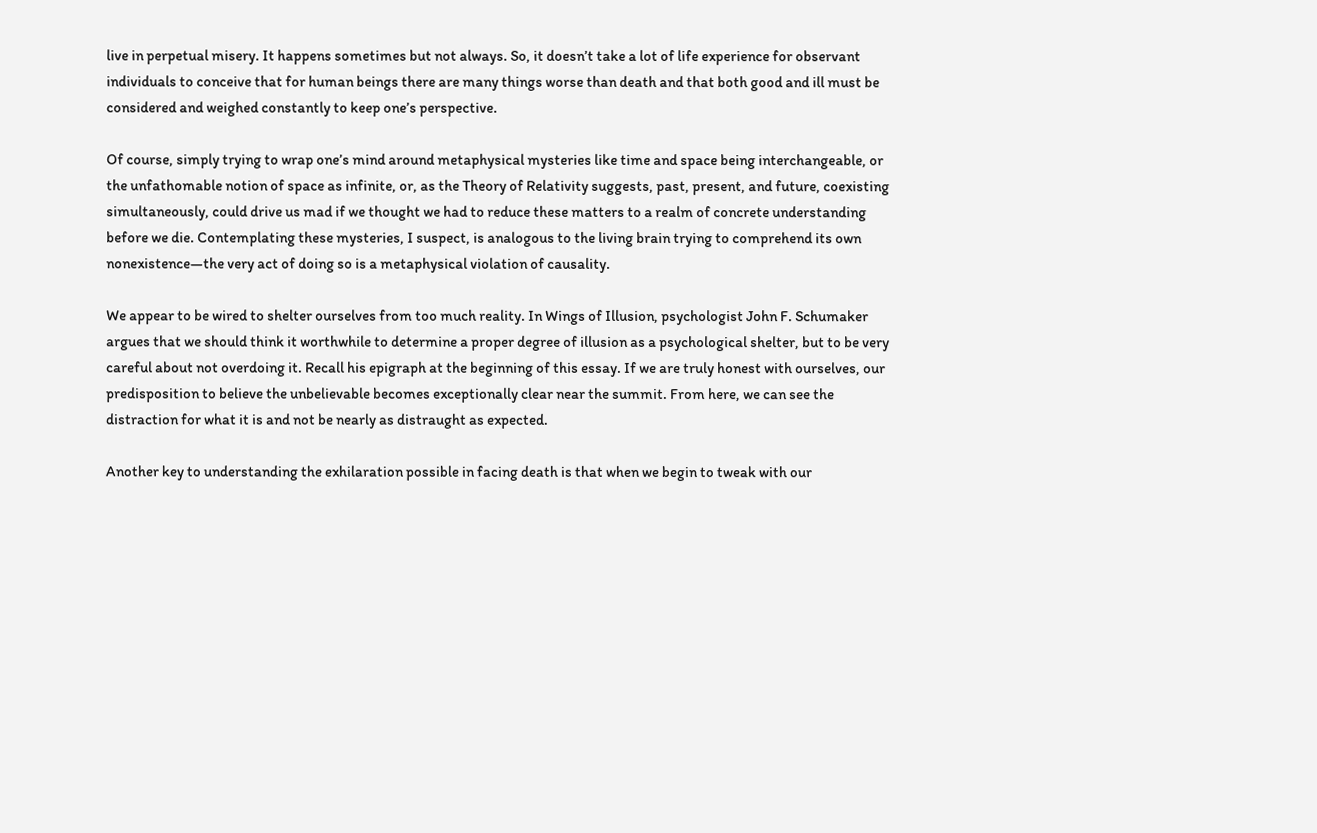live in perpetual misery. It happens sometimes but not always. So, it doesn’t take a lot of life experience for observant individuals to conceive that for human beings there are many things worse than death and that both good and ill must be considered and weighed constantly to keep one’s perspective.

Of course, simply trying to wrap one’s mind around metaphysical mysteries like time and space being interchangeable, or the unfathomable notion of space as infinite, or, as the Theory of Relativity suggests, past, present, and future, coexisting simultaneously, could drive us mad if we thought we had to reduce these matters to a realm of concrete understanding before we die. Contemplating these mysteries, I suspect, is analogous to the living brain trying to comprehend its own nonexistence—the very act of doing so is a metaphysical violation of causality.

We appear to be wired to shelter ourselves from too much reality. In Wings of Illusion, psychologist John F. Schumaker argues that we should think it worthwhile to determine a proper degree of illusion as a psychological shelter, but to be very careful about not overdoing it. Recall his epigraph at the beginning of this essay. If we are truly honest with ourselves, our predisposition to believe the unbelievable becomes exceptionally clear near the summit. From here, we can see the distraction for what it is and not be nearly as distraught as expected.

Another key to understanding the exhilaration possible in facing death is that when we begin to tweak with our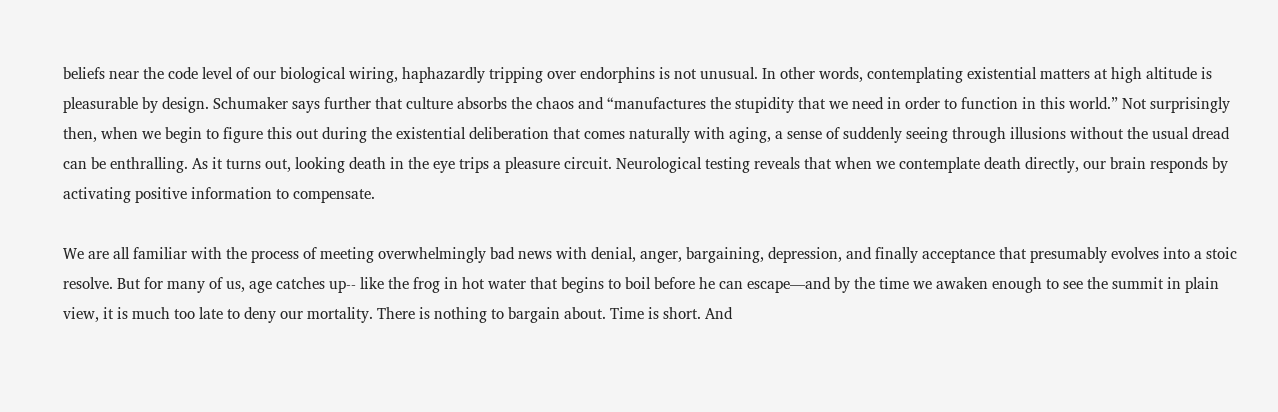beliefs near the code level of our biological wiring, haphazardly tripping over endorphins is not unusual. In other words, contemplating existential matters at high altitude is pleasurable by design. Schumaker says further that culture absorbs the chaos and “manufactures the stupidity that we need in order to function in this world.” Not surprisingly then, when we begin to figure this out during the existential deliberation that comes naturally with aging, a sense of suddenly seeing through illusions without the usual dread can be enthralling. As it turns out, looking death in the eye trips a pleasure circuit. Neurological testing reveals that when we contemplate death directly, our brain responds by activating positive information to compensate.

We are all familiar with the process of meeting overwhelmingly bad news with denial, anger, bargaining, depression, and finally acceptance that presumably evolves into a stoic resolve. But for many of us, age catches up-- like the frog in hot water that begins to boil before he can escape—and by the time we awaken enough to see the summit in plain view, it is much too late to deny our mortality. There is nothing to bargain about. Time is short. And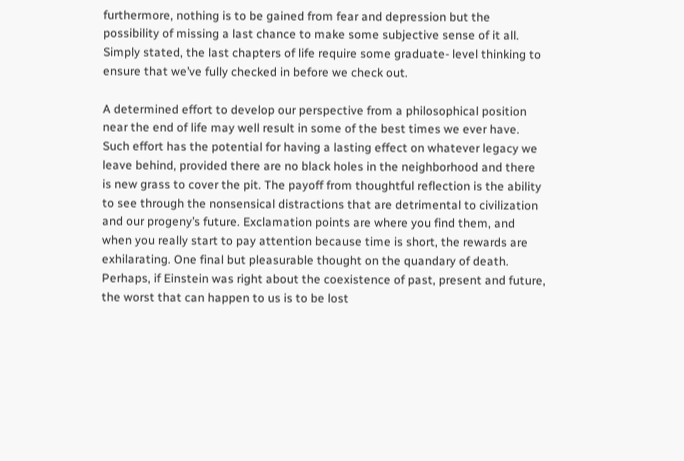furthermore, nothing is to be gained from fear and depression but the possibility of missing a last chance to make some subjective sense of it all. Simply stated, the last chapters of life require some graduate- level thinking to ensure that we’ve fully checked in before we check out.

A determined effort to develop our perspective from a philosophical position near the end of life may well result in some of the best times we ever have. Such effort has the potential for having a lasting effect on whatever legacy we leave behind, provided there are no black holes in the neighborhood and there is new grass to cover the pit. The payoff from thoughtful reflection is the ability to see through the nonsensical distractions that are detrimental to civilization and our progeny’s future. Exclamation points are where you find them, and when you really start to pay attention because time is short, the rewards are exhilarating. One final but pleasurable thought on the quandary of death. Perhaps, if Einstein was right about the coexistence of past, present and future, the worst that can happen to us is to be lost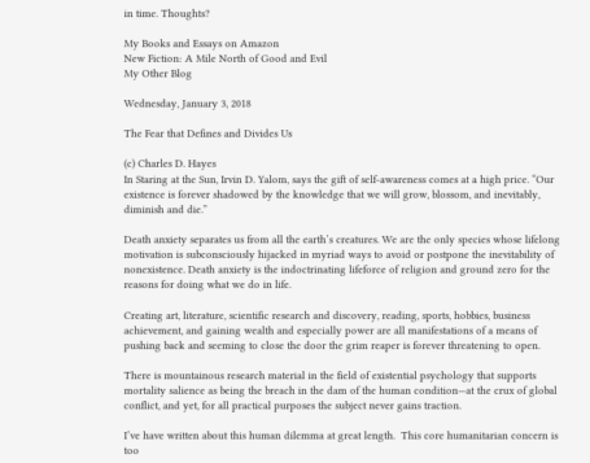in time. Thoughts?

My Books and Essays on Amazon
New Fiction: A Mile North of Good and Evil
My Other Blog

Wednesday, January 3, 2018

The Fear that Defines and Divides Us

(c) Charles D. Hayes
In Staring at the Sun, Irvin D. Yalom, says the gift of self-awareness comes at a high price. “Our existence is forever shadowed by the knowledge that we will grow, blossom, and inevitably, diminish and die.”

Death anxiety separates us from all the earth’s creatures. We are the only species whose lifelong motivation is subconsciously hijacked in myriad ways to avoid or postpone the inevitability of nonexistence. Death anxiety is the indoctrinating lifeforce of religion and ground zero for the reasons for doing what we do in life.

Creating art, literature, scientific research and discovery, reading, sports, hobbies, business achievement, and gaining wealth and especially power are all manifestations of a means of pushing back and seeming to close the door the grim reaper is forever threatening to open.

There is mountainous research material in the field of existential psychology that supports mortality salience as being the breach in the dam of the human condition—at the crux of global conflict, and yet, for all practical purposes the subject never gains traction.

I’ve have written about this human dilemma at great length.  This core humanitarian concern is too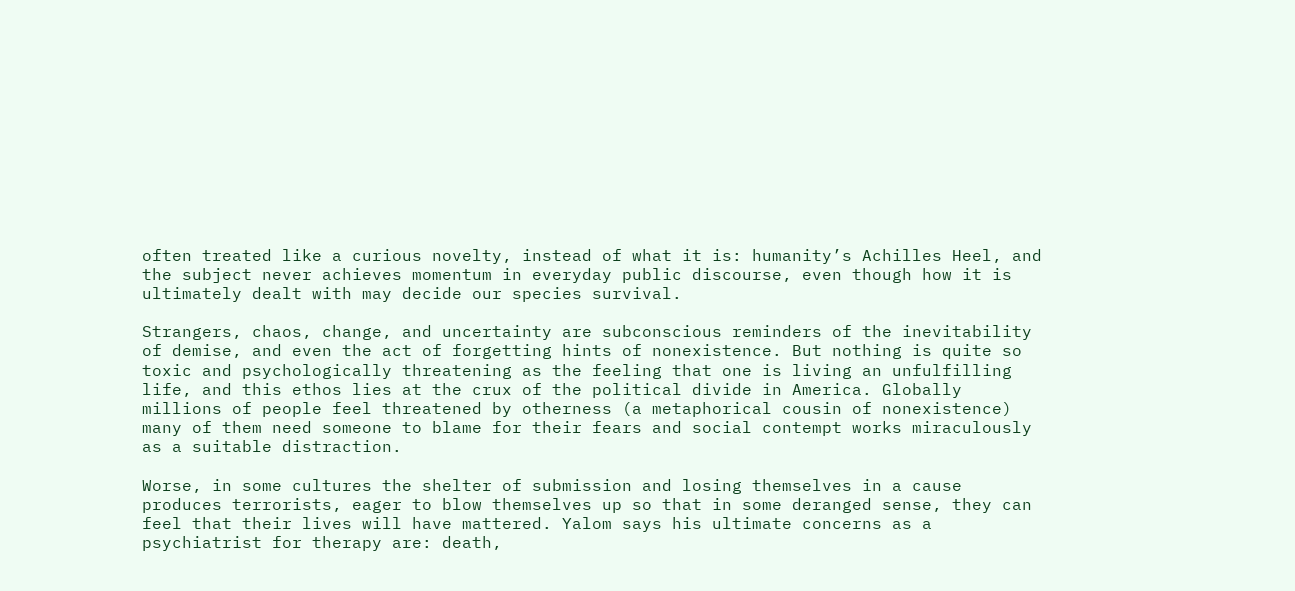often treated like a curious novelty, instead of what it is: humanity’s Achilles Heel, and the subject never achieves momentum in everyday public discourse, even though how it is ultimately dealt with may decide our species survival.

Strangers, chaos, change, and uncertainty are subconscious reminders of the inevitability of demise, and even the act of forgetting hints of nonexistence. But nothing is quite so toxic and psychologically threatening as the feeling that one is living an unfulfilling life, and this ethos lies at the crux of the political divide in America. Globally millions of people feel threatened by otherness (a metaphorical cousin of nonexistence) many of them need someone to blame for their fears and social contempt works miraculously as a suitable distraction.

Worse, in some cultures the shelter of submission and losing themselves in a cause produces terrorists, eager to blow themselves up so that in some deranged sense, they can feel that their lives will have mattered. Yalom says his ultimate concerns as a psychiatrist for therapy are: death,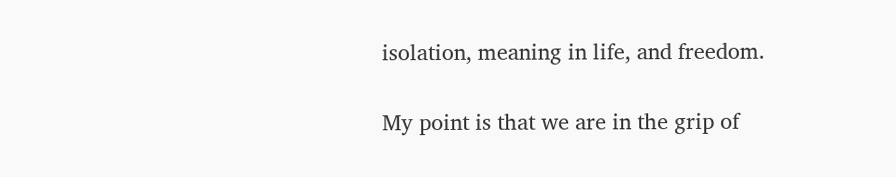isolation, meaning in life, and freedom.

My point is that we are in the grip of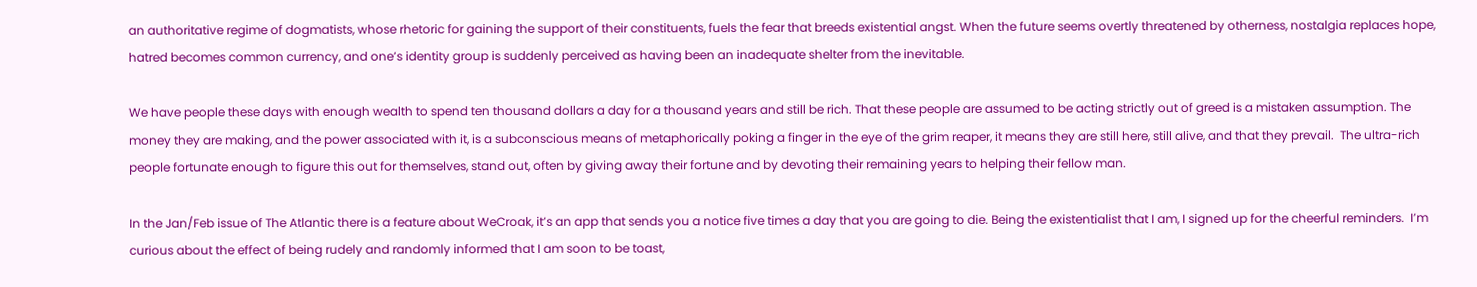an authoritative regime of dogmatists, whose rhetoric for gaining the support of their constituents, fuels the fear that breeds existential angst. When the future seems overtly threatened by otherness, nostalgia replaces hope, hatred becomes common currency, and one’s identity group is suddenly perceived as having been an inadequate shelter from the inevitable.

We have people these days with enough wealth to spend ten thousand dollars a day for a thousand years and still be rich. That these people are assumed to be acting strictly out of greed is a mistaken assumption. The money they are making, and the power associated with it, is a subconscious means of metaphorically poking a finger in the eye of the grim reaper, it means they are still here, still alive, and that they prevail.  The ultra-rich people fortunate enough to figure this out for themselves, stand out, often by giving away their fortune and by devoting their remaining years to helping their fellow man.

In the Jan/Feb issue of The Atlantic there is a feature about WeCroak, it’s an app that sends you a notice five times a day that you are going to die. Being the existentialist that I am, I signed up for the cheerful reminders.  I’m curious about the effect of being rudely and randomly informed that I am soon to be toast,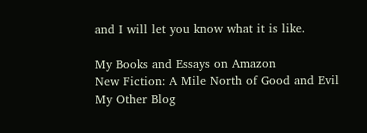and I will let you know what it is like.

My Books and Essays on Amazon
New Fiction: A Mile North of Good and Evil
My Other Blog